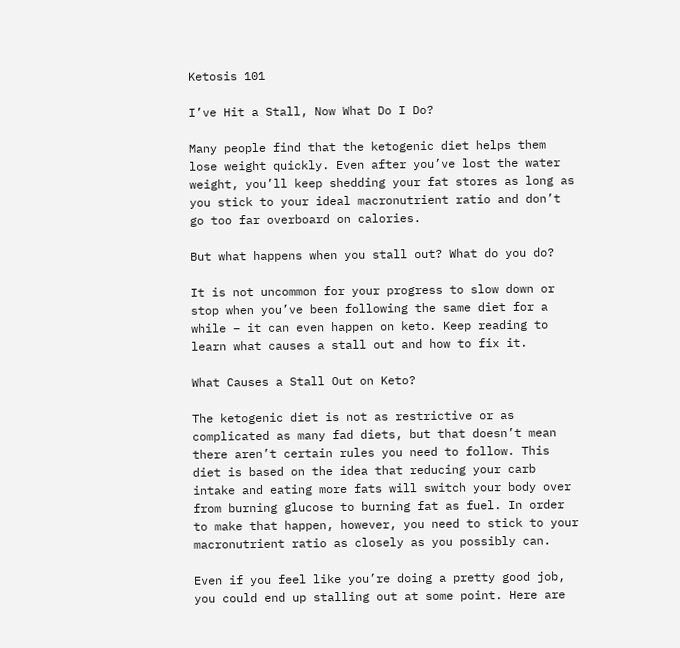Ketosis 101

I’ve Hit a Stall, Now What Do I Do?

Many people find that the ketogenic diet helps them lose weight quickly. Even after you’ve lost the water weight, you’ll keep shedding your fat stores as long as you stick to your ideal macronutrient ratio and don’t go too far overboard on calories.

But what happens when you stall out? What do you do?

It is not uncommon for your progress to slow down or stop when you’ve been following the same diet for a while – it can even happen on keto. Keep reading to learn what causes a stall out and how to fix it.

What Causes a Stall Out on Keto?

The ketogenic diet is not as restrictive or as complicated as many fad diets, but that doesn’t mean there aren’t certain rules you need to follow. This diet is based on the idea that reducing your carb intake and eating more fats will switch your body over from burning glucose to burning fat as fuel. In order to make that happen, however, you need to stick to your macronutrient ratio as closely as you possibly can.

Even if you feel like you’re doing a pretty good job, you could end up stalling out at some point. Here are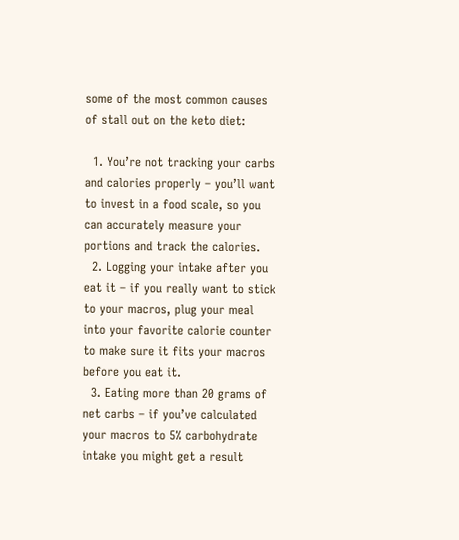some of the most common causes of stall out on the keto diet:

  1. You’re not tracking your carbs and calories properly – you’ll want to invest in a food scale, so you can accurately measure your portions and track the calories.
  2. Logging your intake after you eat it – if you really want to stick to your macros, plug your meal into your favorite calorie counter to make sure it fits your macros before you eat it.
  3. Eating more than 20 grams of net carbs – if you’ve calculated your macros to 5% carbohydrate intake you might get a result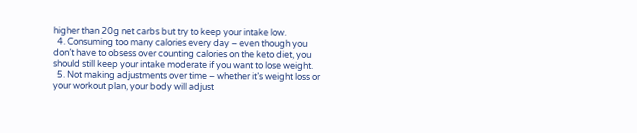higher than 20g net carbs but try to keep your intake low.
  4. Consuming too many calories every day – even though you don’t have to obsess over counting calories on the keto diet, you should still keep your intake moderate if you want to lose weight.
  5. Not making adjustments over time – whether it’s weight loss or your workout plan, your body will adjust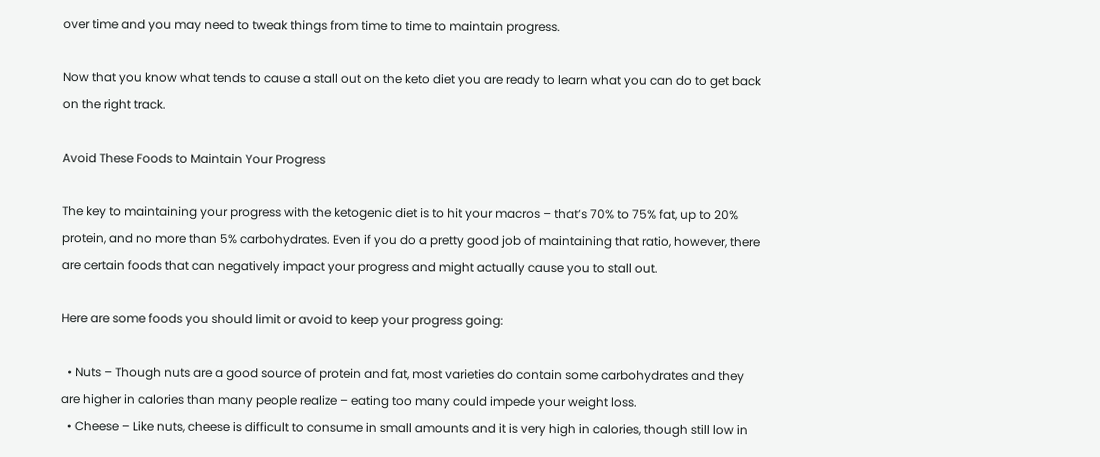over time and you may need to tweak things from time to time to maintain progress.

Now that you know what tends to cause a stall out on the keto diet you are ready to learn what you can do to get back on the right track.

Avoid These Foods to Maintain Your Progress

The key to maintaining your progress with the ketogenic diet is to hit your macros – that’s 70% to 75% fat, up to 20% protein, and no more than 5% carbohydrates. Even if you do a pretty good job of maintaining that ratio, however, there are certain foods that can negatively impact your progress and might actually cause you to stall out.

Here are some foods you should limit or avoid to keep your progress going:

  • Nuts – Though nuts are a good source of protein and fat, most varieties do contain some carbohydrates and they are higher in calories than many people realize – eating too many could impede your weight loss.
  • Cheese – Like nuts, cheese is difficult to consume in small amounts and it is very high in calories, though still low in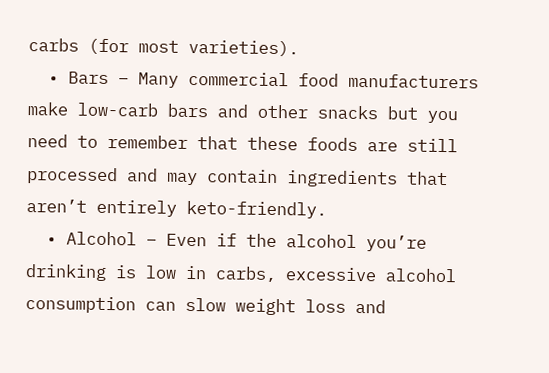carbs (for most varieties).
  • Bars – Many commercial food manufacturers make low-carb bars and other snacks but you need to remember that these foods are still processed and may contain ingredients that aren’t entirely keto-friendly.
  • Alcohol – Even if the alcohol you’re drinking is low in carbs, excessive alcohol consumption can slow weight loss and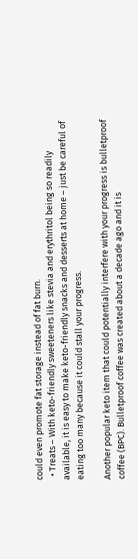could even promote fat storage instead of fat burn.
  • Treats – With keto-friendly sweeteners like stevia and erythritol being so readily available, it is easy to make keto-friendly snacks and desserts at home – just be careful of eating too many because it could stall your progress.

Another popular keto item that could potentially interfere with your progress is bulletproof coffee (BPC). Bulletproof coffee was created about a decade ago and it is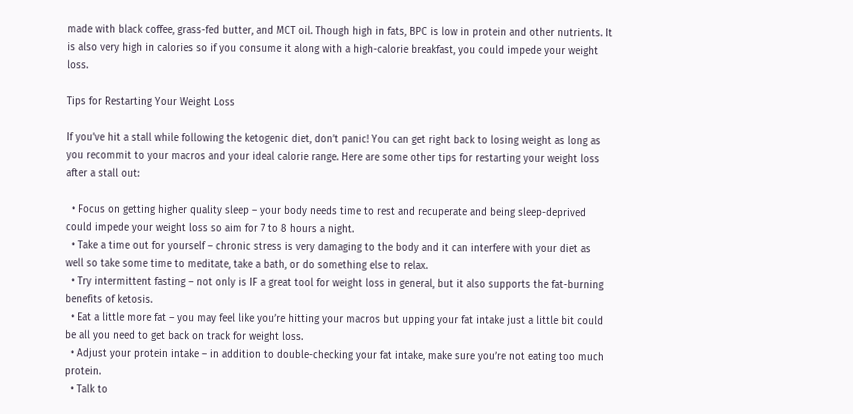made with black coffee, grass-fed butter, and MCT oil. Though high in fats, BPC is low in protein and other nutrients. It is also very high in calories so if you consume it along with a high-calorie breakfast, you could impede your weight loss.

Tips for Restarting Your Weight Loss

If you’ve hit a stall while following the ketogenic diet, don’t panic! You can get right back to losing weight as long as you recommit to your macros and your ideal calorie range. Here are some other tips for restarting your weight loss after a stall out:

  • Focus on getting higher quality sleep – your body needs time to rest and recuperate and being sleep-deprived could impede your weight loss so aim for 7 to 8 hours a night.
  • Take a time out for yourself – chronic stress is very damaging to the body and it can interfere with your diet as well so take some time to meditate, take a bath, or do something else to relax.
  • Try intermittent fasting – not only is IF a great tool for weight loss in general, but it also supports the fat-burning benefits of ketosis.
  • Eat a little more fat – you may feel like you’re hitting your macros but upping your fat intake just a little bit could be all you need to get back on track for weight loss.
  • Adjust your protein intake – in addition to double-checking your fat intake, make sure you’re not eating too much protein.
  • Talk to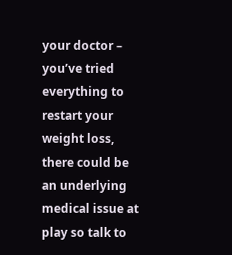your doctor – you’ve tried everything to restart your weight loss, there could be an underlying medical issue at play so talk to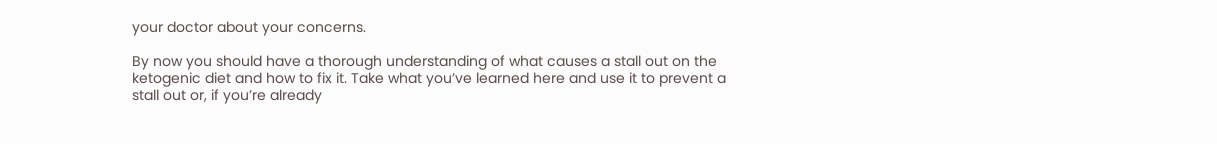your doctor about your concerns.

By now you should have a thorough understanding of what causes a stall out on the ketogenic diet and how to fix it. Take what you’ve learned here and use it to prevent a stall out or, if you’re already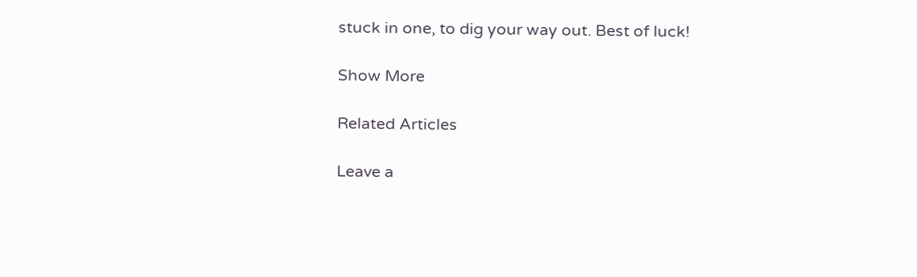stuck in one, to dig your way out. Best of luck!

Show More

Related Articles

Leave a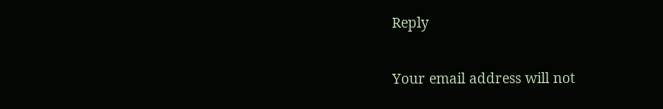Reply

Your email address will not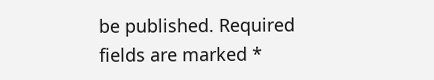be published. Required fields are marked *